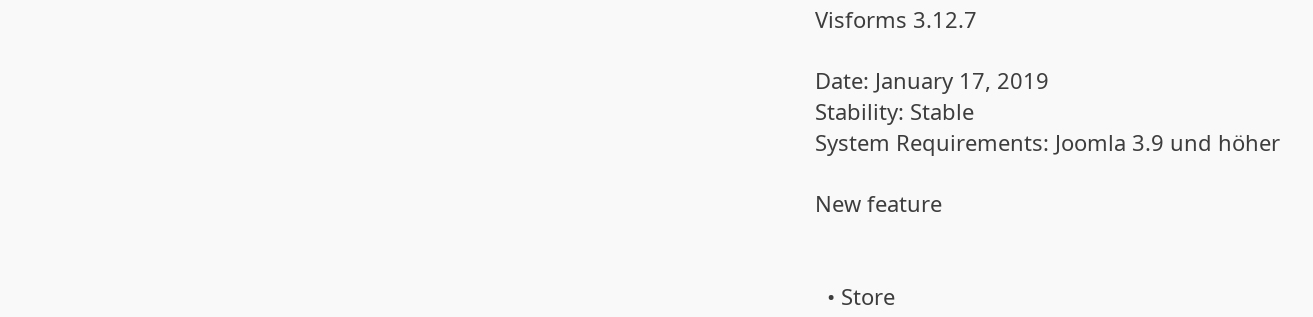Visforms 3.12.7

Date: January 17, 2019
Stability: Stable
System Requirements: Joomla 3.9 und höher

New feature


  • Store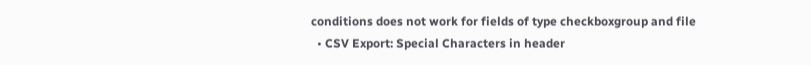conditions does not work for fields of type checkboxgroup and file
  • CSV Export: Special Characters in header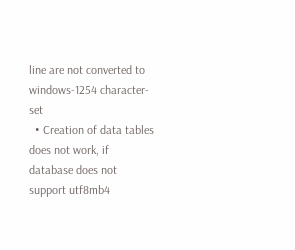line are not converted to windows-1254 character-set
  • Creation of data tables does not work, if database does not support utf8mb4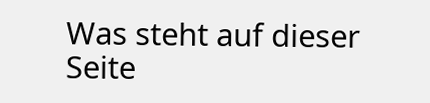Was steht auf dieser Seite